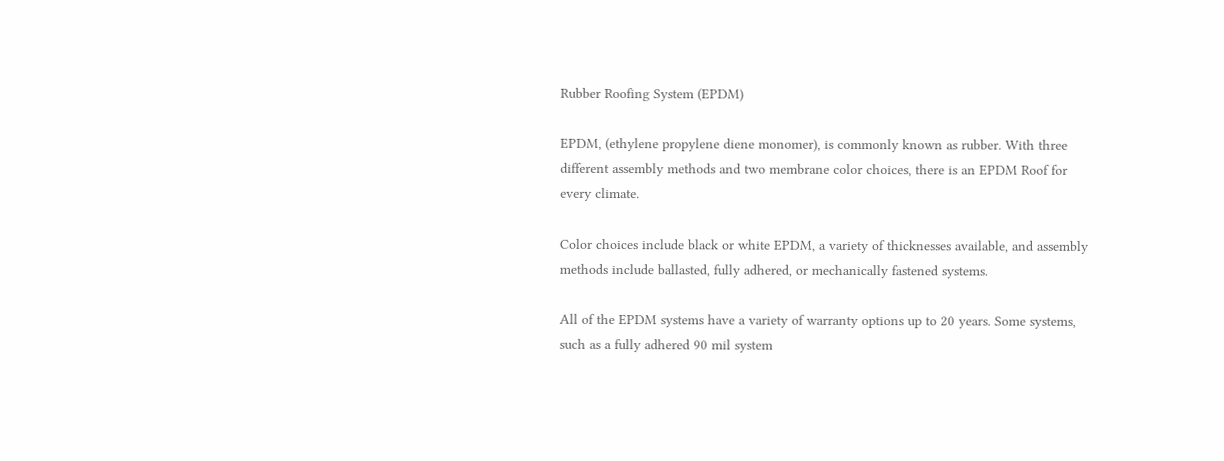Rubber Roofing System (EPDM)

EPDM, (ethylene propylene diene monomer), is commonly known as rubber. With three different assembly methods and two membrane color choices, there is an EPDM Roof for every climate.

Color choices include black or white EPDM, a variety of thicknesses available, and assembly methods include ballasted, fully adhered, or mechanically fastened systems.

All of the EPDM systems have a variety of warranty options up to 20 years. Some systems, such as a fully adhered 90 mil system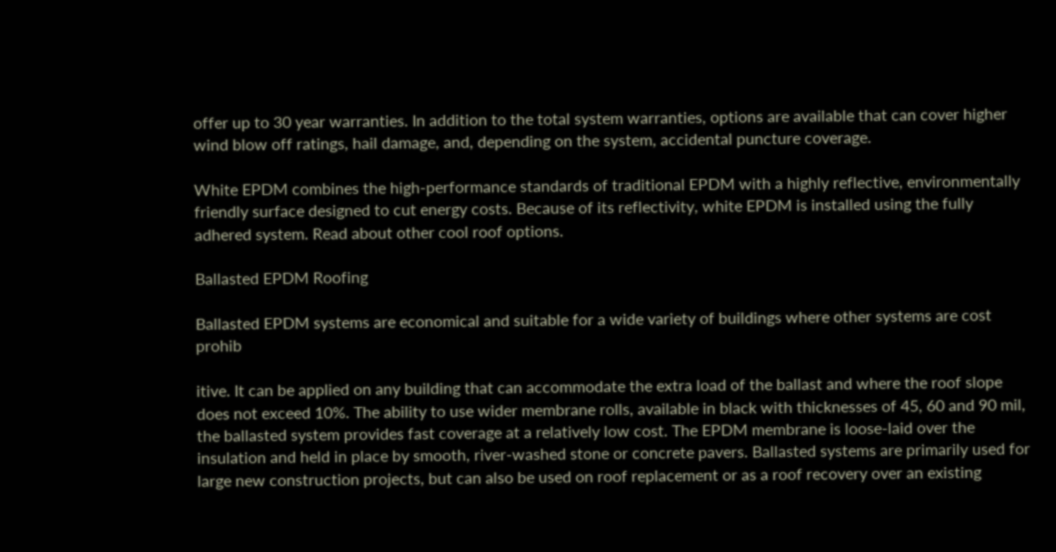offer up to 30 year warranties. In addition to the total system warranties, options are available that can cover higher wind blow off ratings, hail damage, and, depending on the system, accidental puncture coverage.

White EPDM combines the high-performance standards of traditional EPDM with a highly reflective, environmentally friendly surface designed to cut energy costs. Because of its reflectivity, white EPDM is installed using the fully adhered system. Read about other cool roof options.

Ballasted EPDM Roofing

Ballasted EPDM systems are economical and suitable for a wide variety of buildings where other systems are cost prohib

itive. It can be applied on any building that can accommodate the extra load of the ballast and where the roof slope does not exceed 10%. The ability to use wider membrane rolls, available in black with thicknesses of 45, 60 and 90 mil, the ballasted system provides fast coverage at a relatively low cost. The EPDM membrane is loose-laid over the insulation and held in place by smooth, river-washed stone or concrete pavers. Ballasted systems are primarily used for large new construction projects, but can also be used on roof replacement or as a roof recovery over an existing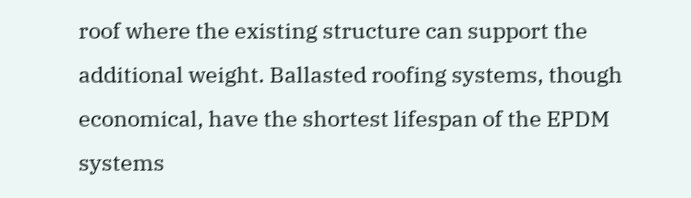roof where the existing structure can support the additional weight. Ballasted roofing systems, though economical, have the shortest lifespan of the EPDM systems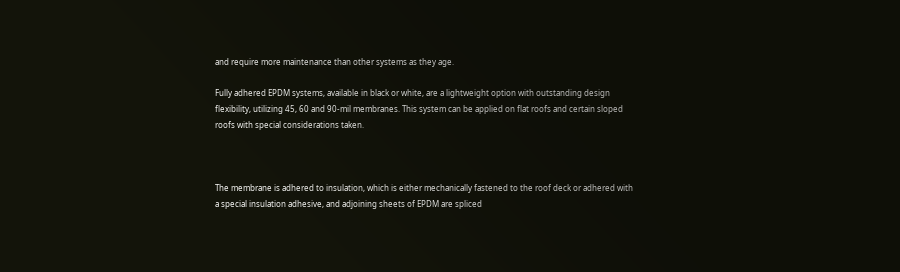and require more maintenance than other systems as they age.

Fully adhered EPDM systems, available in black or white, are a lightweight option with outstanding design flexibility, utilizing 45, 60 and 90-mil membranes. This system can be applied on flat roofs and certain sloped roofs with special considerations taken.



The membrane is adhered to insulation, which is either mechanically fastened to the roof deck or adhered with a special insulation adhesive, and adjoining sheets of EPDM are spliced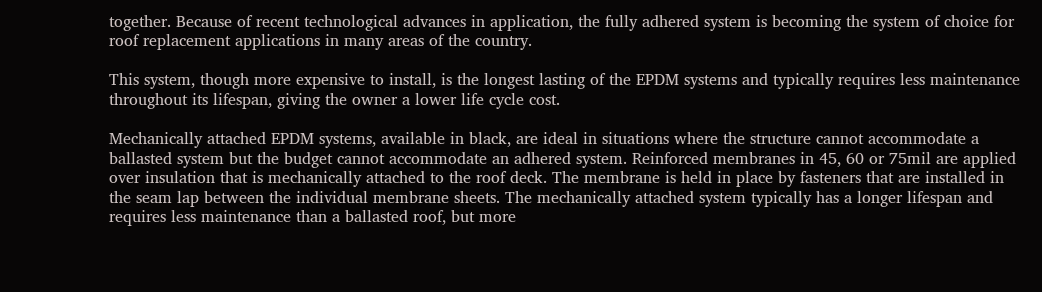together. Because of recent technological advances in application, the fully adhered system is becoming the system of choice for roof replacement applications in many areas of the country.

This system, though more expensive to install, is the longest lasting of the EPDM systems and typically requires less maintenance throughout its lifespan, giving the owner a lower life cycle cost.

Mechanically attached EPDM systems, available in black, are ideal in situations where the structure cannot accommodate a ballasted system but the budget cannot accommodate an adhered system. Reinforced membranes in 45, 60 or 75mil are applied over insulation that is mechanically attached to the roof deck. The membrane is held in place by fasteners that are installed in the seam lap between the individual membrane sheets. The mechanically attached system typically has a longer lifespan and requires less maintenance than a ballasted roof, but more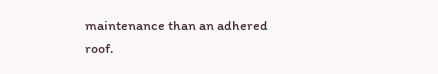maintenance than an adhered roof.